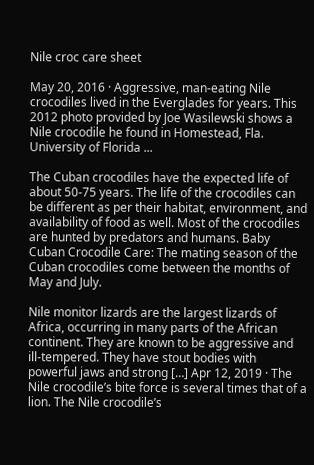Nile croc care sheet

May 20, 2016 · Aggressive, man-eating Nile crocodiles lived in the Everglades for years. This 2012 photo provided by Joe Wasilewski shows a Nile crocodile he found in Homestead, Fla. University of Florida ...

The Cuban crocodiles have the expected life of about 50-75 years. The life of the crocodiles can be different as per their habitat, environment, and availability of food as well. Most of the crocodiles are hunted by predators and humans. Baby Cuban Crocodile Care: The mating season of the Cuban crocodiles come between the months of May and July.

Nile monitor lizards are the largest lizards of Africa, occurring in many parts of the African continent. They are known to be aggressive and ill-tempered. They have stout bodies with powerful jaws and strong […] Apr 12, 2019 · The Nile crocodile’s bite force is several times that of a lion. The Nile crocodile’s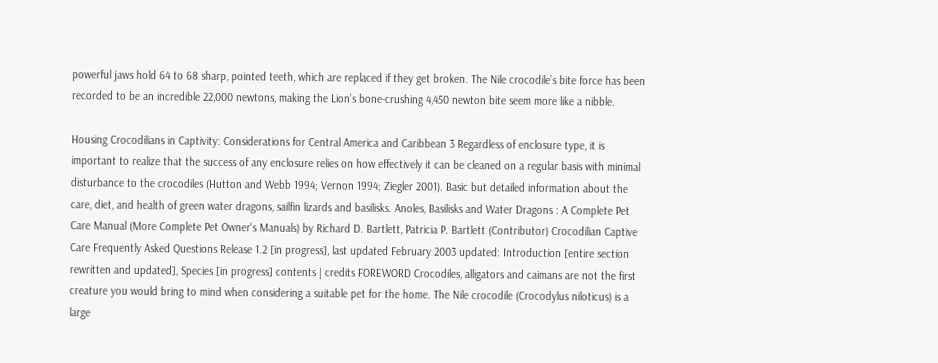powerful jaws hold 64 to 68 sharp, pointed teeth, which are replaced if they get broken. The Nile crocodile’s bite force has been recorded to be an incredible 22,000 newtons, making the Lion’s bone-crushing 4,450 newton bite seem more like a nibble.

Housing Crocodilians in Captivity: Considerations for Central America and Caribbean 3 Regardless of enclosure type, it is important to realize that the success of any enclosure relies on how effectively it can be cleaned on a regular basis with minimal disturbance to the crocodiles (Hutton and Webb 1994; Vernon 1994; Ziegler 2001). Basic but detailed information about the care, diet, and health of green water dragons, sailfin lizards and basilisks. Anoles, Basilisks and Water Dragons : A Complete Pet Care Manual (More Complete Pet Owner's Manuals) by Richard D. Bartlett, Patricia P. Bartlett (Contributor) Crocodilian Captive Care Frequently Asked Questions Release 1.2 [in progress], last updated February 2003 updated: Introduction [entire section rewritten and updated], Species [in progress] contents | credits FOREWORD Crocodiles, alligators and caimans are not the first creature you would bring to mind when considering a suitable pet for the home. The Nile crocodile (Crocodylus niloticus) is a large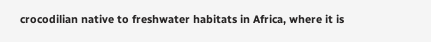crocodilian native to freshwater habitats in Africa, where it is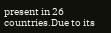present in 26 countries.Due to its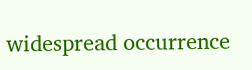widespread occurrence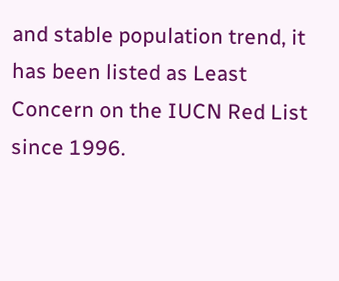and stable population trend, it has been listed as Least Concern on the IUCN Red List since 1996.